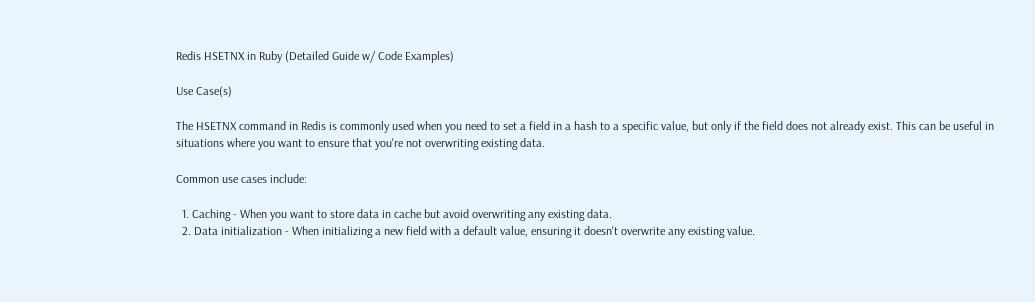Redis HSETNX in Ruby (Detailed Guide w/ Code Examples)

Use Case(s)

The HSETNX command in Redis is commonly used when you need to set a field in a hash to a specific value, but only if the field does not already exist. This can be useful in situations where you want to ensure that you're not overwriting existing data.

Common use cases include:

  1. Caching - When you want to store data in cache but avoid overwriting any existing data.
  2. Data initialization - When initializing a new field with a default value, ensuring it doesn't overwrite any existing value.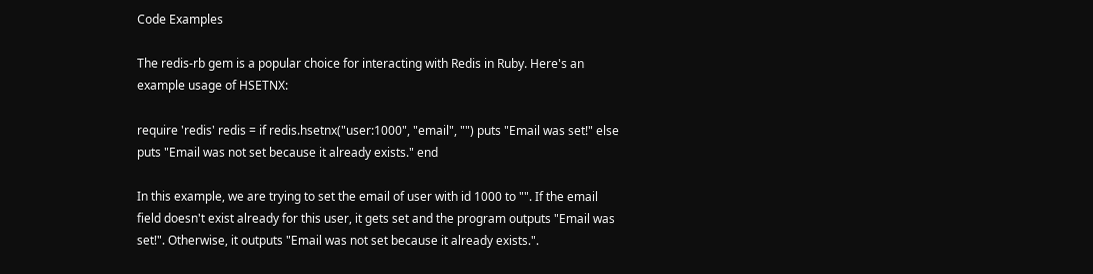Code Examples

The redis-rb gem is a popular choice for interacting with Redis in Ruby. Here's an example usage of HSETNX:

require 'redis' redis = if redis.hsetnx("user:1000", "email", "") puts "Email was set!" else puts "Email was not set because it already exists." end

In this example, we are trying to set the email of user with id 1000 to "". If the email field doesn't exist already for this user, it gets set and the program outputs "Email was set!". Otherwise, it outputs "Email was not set because it already exists.".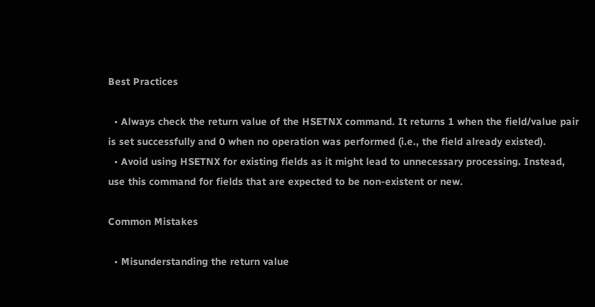Best Practices

  • Always check the return value of the HSETNX command. It returns 1 when the field/value pair is set successfully and 0 when no operation was performed (i.e., the field already existed).
  • Avoid using HSETNX for existing fields as it might lead to unnecessary processing. Instead, use this command for fields that are expected to be non-existent or new.

Common Mistakes

  • Misunderstanding the return value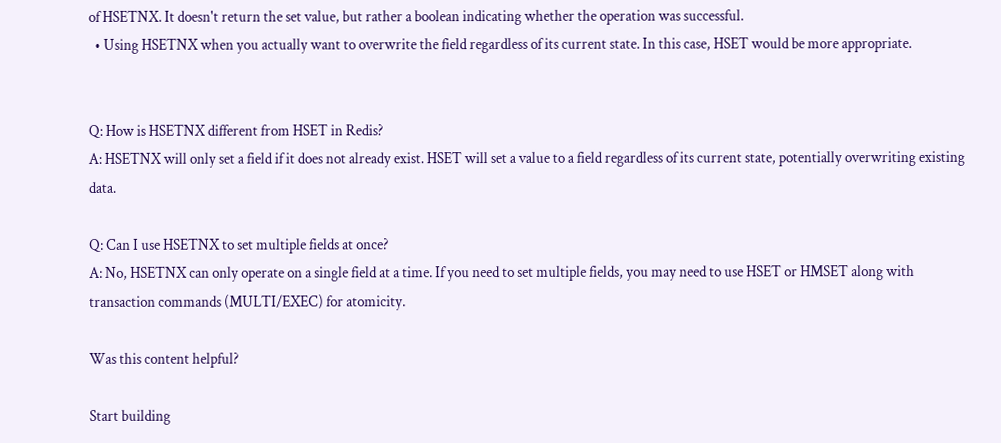of HSETNX. It doesn't return the set value, but rather a boolean indicating whether the operation was successful.
  • Using HSETNX when you actually want to overwrite the field regardless of its current state. In this case, HSET would be more appropriate.


Q: How is HSETNX different from HSET in Redis?
A: HSETNX will only set a field if it does not already exist. HSET will set a value to a field regardless of its current state, potentially overwriting existing data.

Q: Can I use HSETNX to set multiple fields at once?
A: No, HSETNX can only operate on a single field at a time. If you need to set multiple fields, you may need to use HSET or HMSET along with transaction commands (MULTI/EXEC) for atomicity.

Was this content helpful?

Start building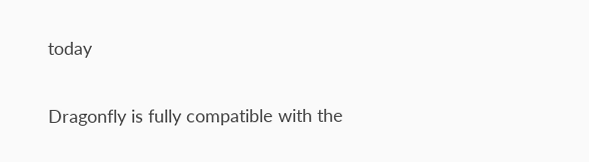today

Dragonfly is fully compatible with the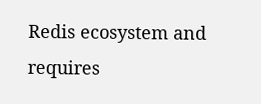Redis ecosystem and requires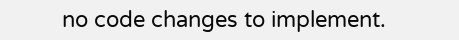no code changes to implement.